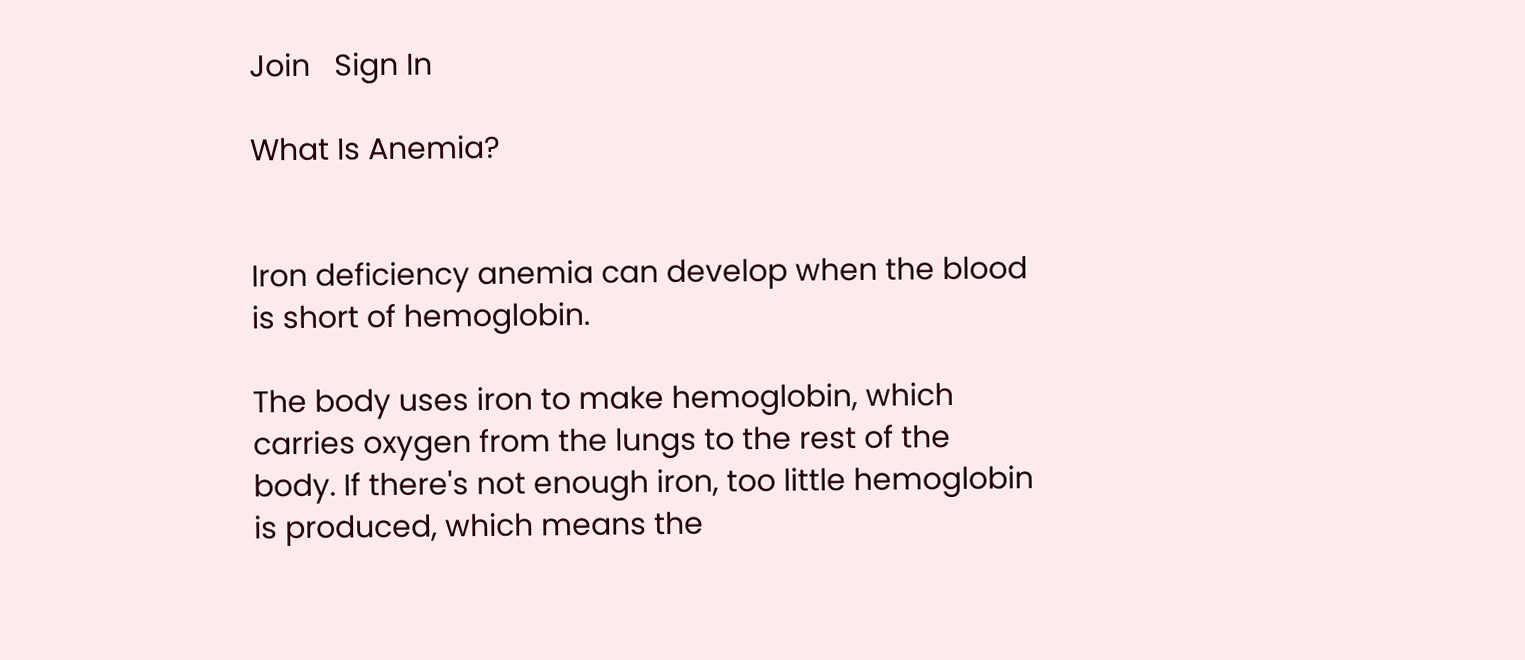Join   Sign In

What Is Anemia?


Iron deficiency anemia can develop when the blood is short of hemoglobin.

The body uses iron to make hemoglobin, which carries oxygen from the lungs to the rest of the body. If there's not enough iron, too little hemoglobin is produced, which means the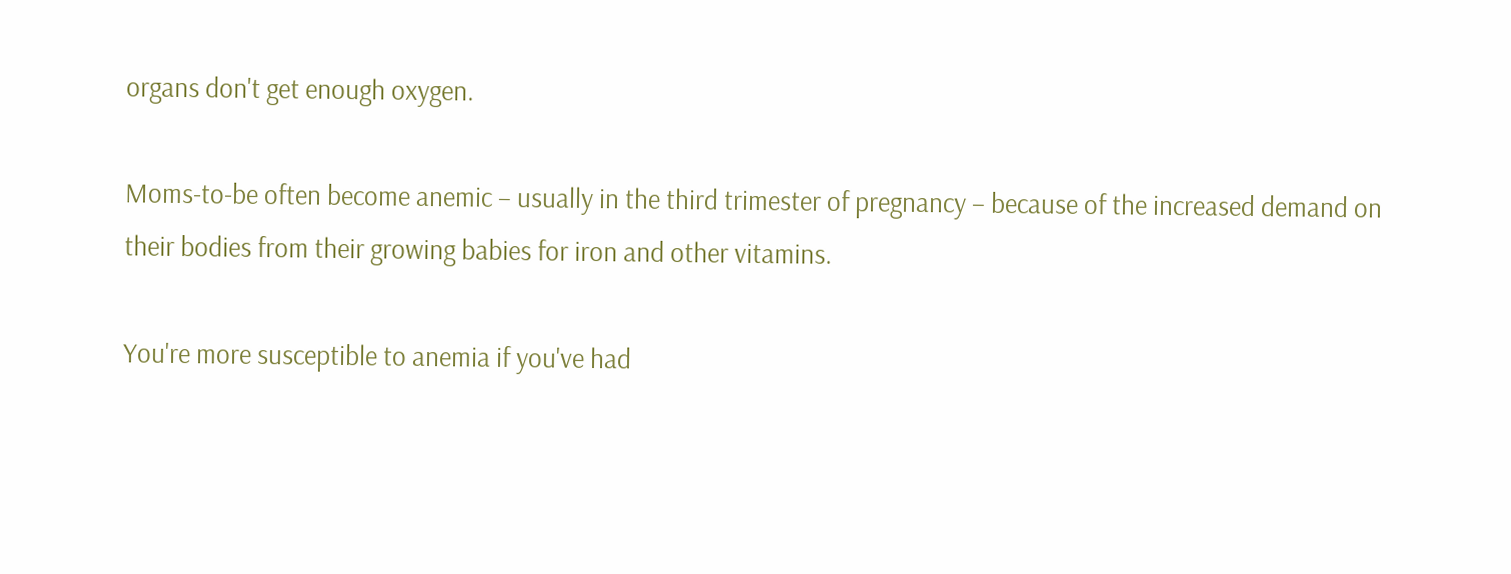organs don't get enough oxygen.

Moms-to-be often become anemic – usually in the third trimester of pregnancy – because of the increased demand on their bodies from their growing babies for iron and other vitamins.

You're more susceptible to anemia if you've had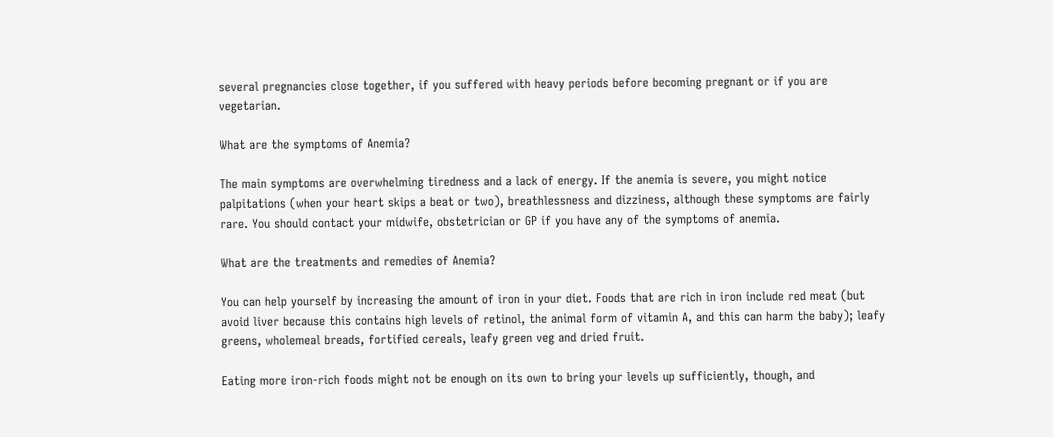several pregnancies close together, if you suffered with heavy periods before becoming pregnant or if you are vegetarian.

What are the symptoms of Anemia?

The main symptoms are overwhelming tiredness and a lack of energy. If the anemia is severe, you might notice palpitations (when your heart skips a beat or two), breathlessness and dizziness, although these symptoms are fairly rare. You should contact your midwife, obstetrician or GP if you have any of the symptoms of anemia.

What are the treatments and remedies of Anemia?

You can help yourself by increasing the amount of iron in your diet. Foods that are rich in iron include red meat (but avoid liver because this contains high levels of retinol, the animal form of vitamin A, and this can harm the baby); leafy greens, wholemeal breads, fortified cereals, leafy green veg and dried fruit.

Eating more iron-rich foods might not be enough on its own to bring your levels up sufficiently, though, and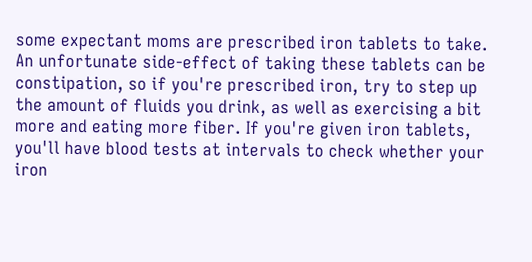some expectant moms are prescribed iron tablets to take. An unfortunate side-effect of taking these tablets can be constipation, so if you're prescribed iron, try to step up the amount of fluids you drink, as well as exercising a bit more and eating more fiber. If you're given iron tablets, you'll have blood tests at intervals to check whether your iron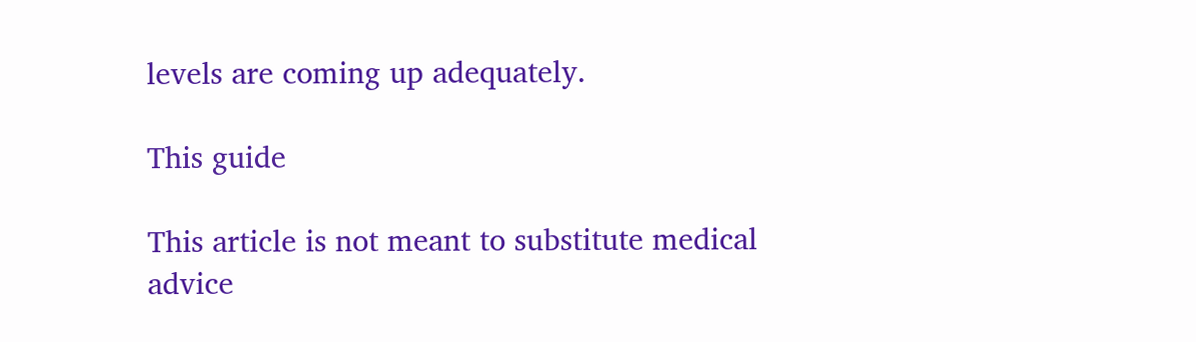levels are coming up adequately.

This guide

This article is not meant to substitute medical advice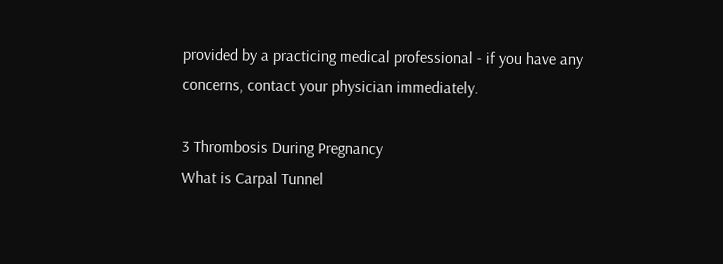provided by a practicing medical professional - if you have any concerns, contact your physician immediately.

3 Thrombosis During Pregnancy
What is Carpal Tunnel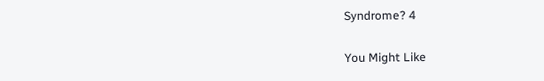Syndrome? 4

You Might Like